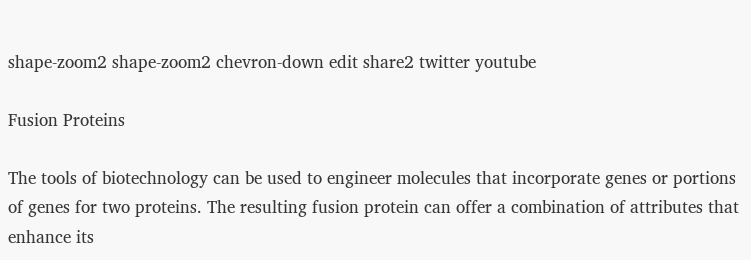shape-zoom2 shape-zoom2 chevron-down edit share2 twitter youtube

Fusion Proteins

The tools of biotechnology can be used to engineer molecules that incorporate genes or portions of genes for two proteins. The resulting fusion protein can offer a combination of attributes that enhance its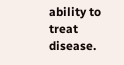ability to treat disease.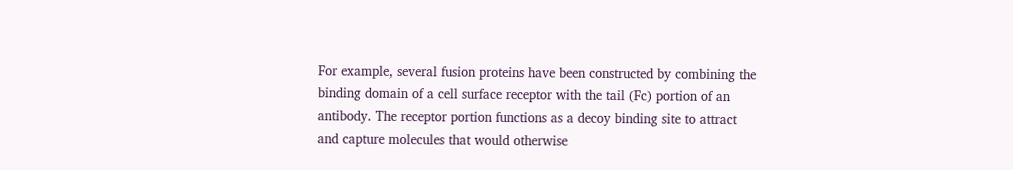For example, several fusion proteins have been constructed by combining the binding domain of a cell surface receptor with the tail (Fc) portion of an antibody. The receptor portion functions as a decoy binding site to attract and capture molecules that would otherwise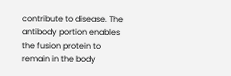contribute to disease. The antibody portion enables the fusion protein to remain in the body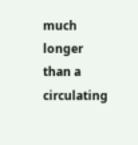much longer than a circulating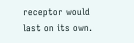receptor would last on its own.